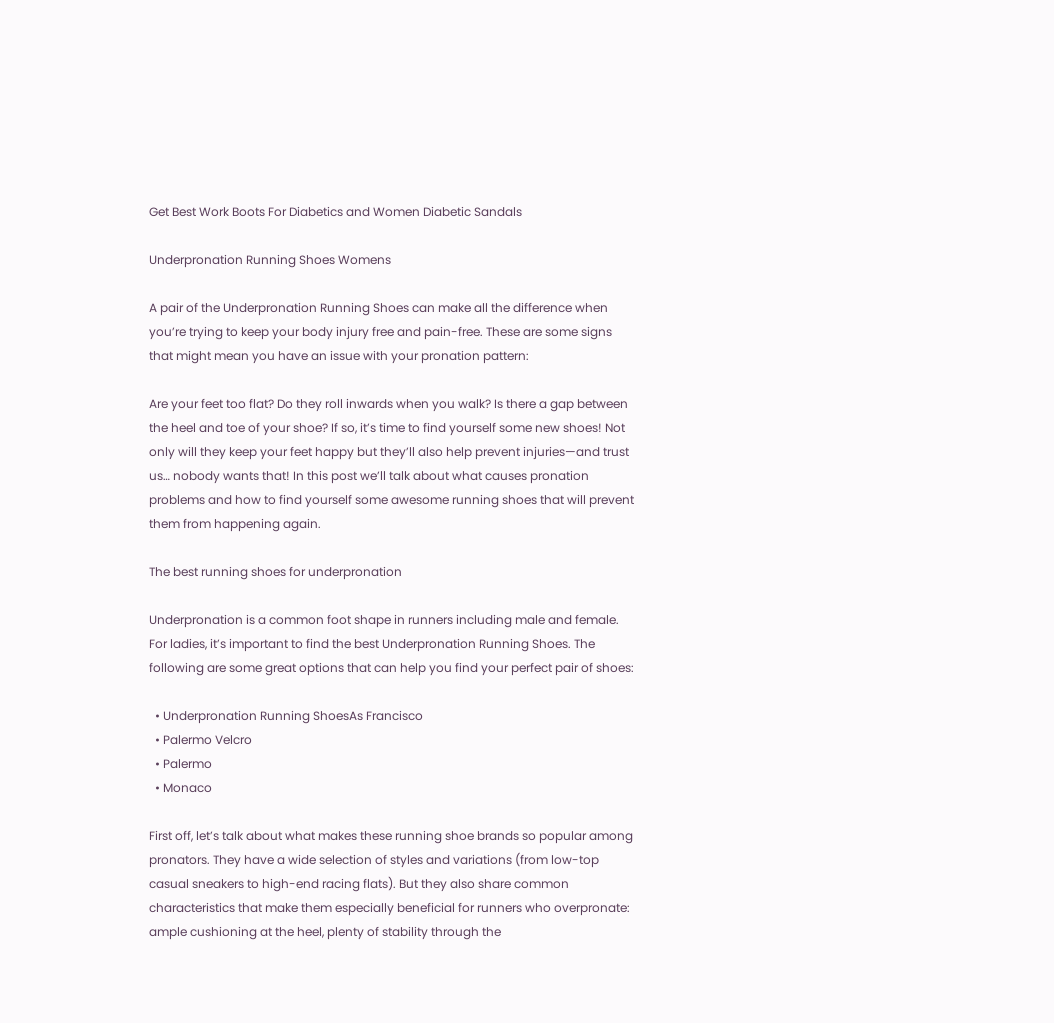Get Best Work Boots For Diabetics and Women Diabetic Sandals

Underpronation Running Shoes Womens

A pair of the Underpronation Running Shoes can make all the difference when you’re trying to keep your body injury free and pain-free. These are some signs that might mean you have an issue with your pronation pattern:

Are your feet too flat? Do they roll inwards when you walk? Is there a gap between the heel and toe of your shoe? If so, it’s time to find yourself some new shoes! Not only will they keep your feet happy but they’ll also help prevent injuries—and trust us… nobody wants that! In this post we’ll talk about what causes pronation problems and how to find yourself some awesome running shoes that will prevent them from happening again.

The best running shoes for underpronation

Underpronation is a common foot shape in runners including male and female. For ladies, it’s important to find the best Underpronation Running Shoes. The following are some great options that can help you find your perfect pair of shoes:

  • Underpronation Running ShoesAs Francisco
  • Palermo Velcro
  • Palermo
  • Monaco

First off, let’s talk about what makes these running shoe brands so popular among pronators. They have a wide selection of styles and variations (from low-top casual sneakers to high-end racing flats). But they also share common characteristics that make them especially beneficial for runners who overpronate: ample cushioning at the heel, plenty of stability through the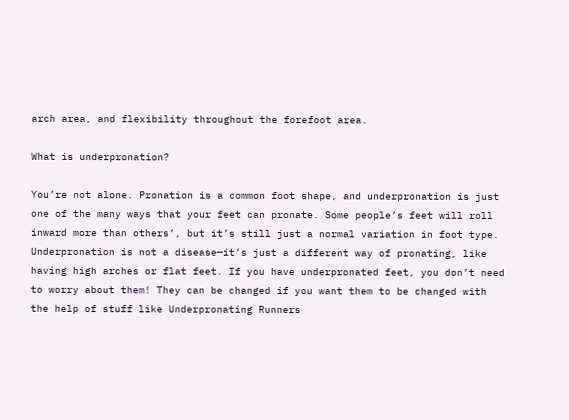arch area, and flexibility throughout the forefoot area.

What is underpronation?

You’re not alone. Pronation is a common foot shape, and underpronation is just one of the many ways that your feet can pronate. Some people’s feet will roll inward more than others’, but it’s still just a normal variation in foot type. Underpronation is not a disease—it’s just a different way of pronating, like having high arches or flat feet. If you have underpronated feet, you don’t need to worry about them! They can be changed if you want them to be changed with the help of stuff like Underpronating Runners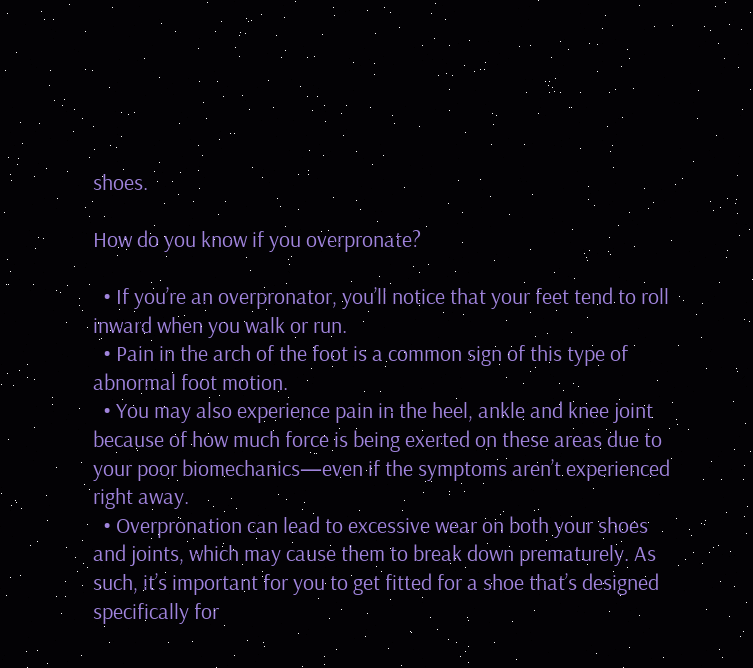shoes.

How do you know if you overpronate?

  • If you’re an overpronator, you’ll notice that your feet tend to roll inward when you walk or run.
  • Pain in the arch of the foot is a common sign of this type of abnormal foot motion.
  • You may also experience pain in the heel, ankle and knee joint because of how much force is being exerted on these areas due to your poor biomechanics—even if the symptoms aren’t experienced right away.
  • Overpronation can lead to excessive wear on both your shoes and joints, which may cause them to break down prematurely. As such, it’s important for you to get fitted for a shoe that’s designed specifically for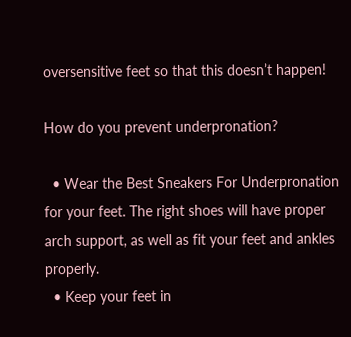oversensitive feet so that this doesn’t happen!

How do you prevent underpronation?

  • Wear the Best Sneakers For Underpronation for your feet. The right shoes will have proper arch support, as well as fit your feet and ankles properly.
  • Keep your feet in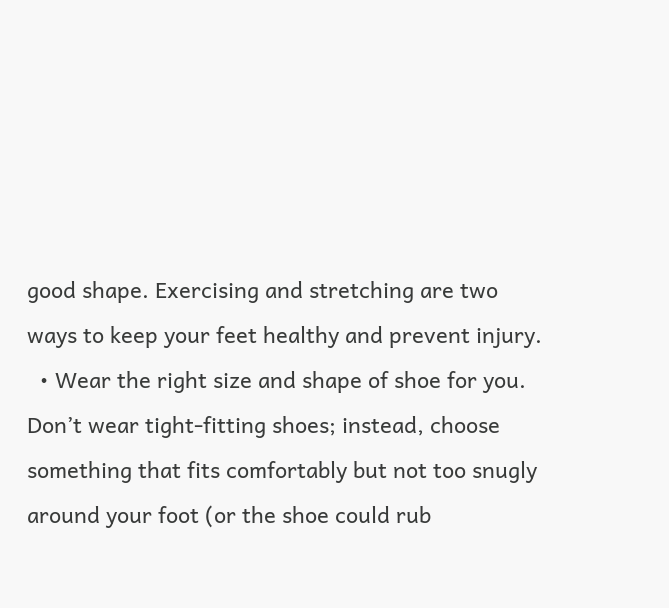good shape. Exercising and stretching are two ways to keep your feet healthy and prevent injury.
  • Wear the right size and shape of shoe for you. Don’t wear tight-fitting shoes; instead, choose something that fits comfortably but not too snugly around your foot (or the shoe could rub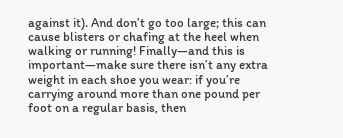against it). And don’t go too large; this can cause blisters or chafing at the heel when walking or running! Finally—and this is important—make sure there isn’t any extra weight in each shoe you wear: if you’re carrying around more than one pound per foot on a regular basis, then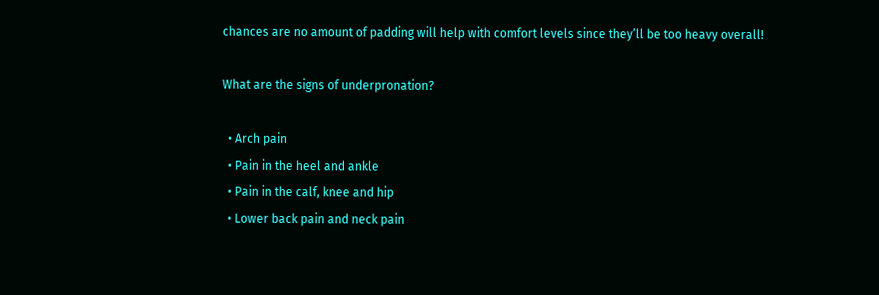chances are no amount of padding will help with comfort levels since they’ll be too heavy overall!

What are the signs of underpronation?

  • Arch pain
  • Pain in the heel and ankle
  • Pain in the calf, knee and hip
  • Lower back pain and neck pain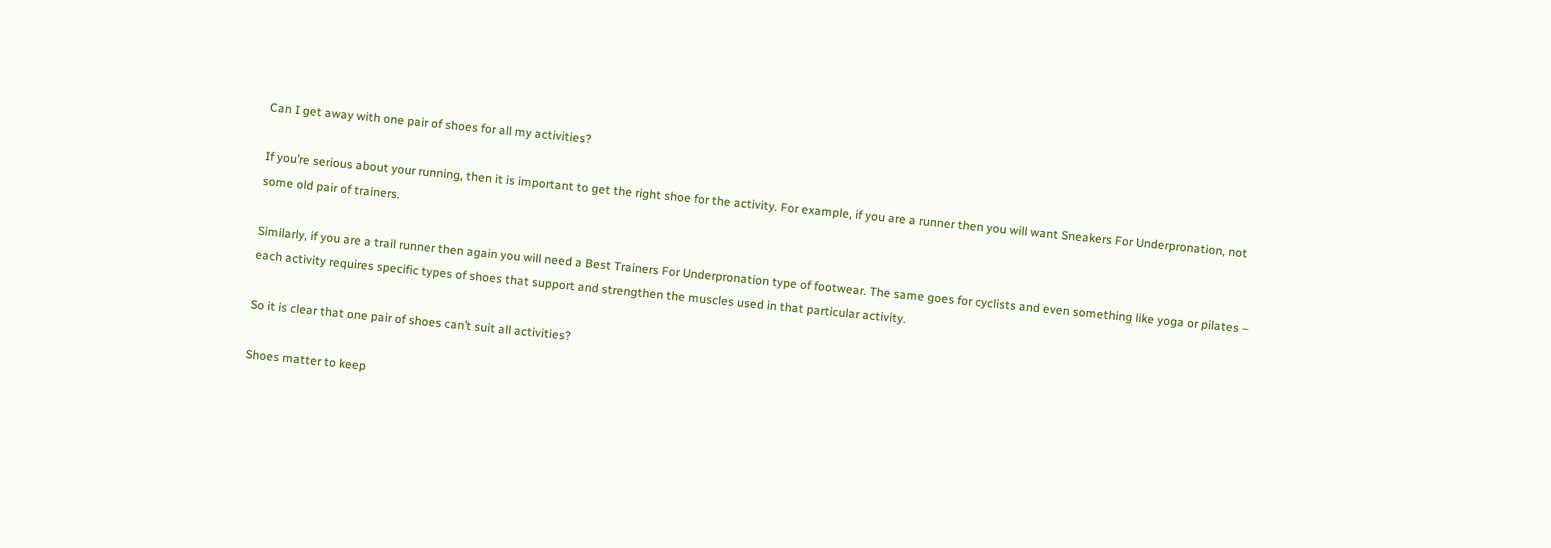Can I get away with one pair of shoes for all my activities?

If you’re serious about your running, then it is important to get the right shoe for the activity. For example, if you are a runner then you will want Sneakers For Underpronation, not some old pair of trainers.

Similarly, if you are a trail runner then again you will need a Best Trainers For Underpronation type of footwear. The same goes for cyclists and even something like yoga or pilates – each activity requires specific types of shoes that support and strengthen the muscles used in that particular activity.

So it is clear that one pair of shoes can’t suit all activities?

Shoes matter to keep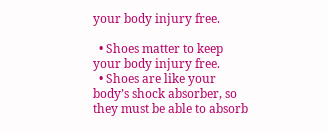your body injury free.

  • Shoes matter to keep your body injury free.
  • Shoes are like your body’s shock absorber, so they must be able to absorb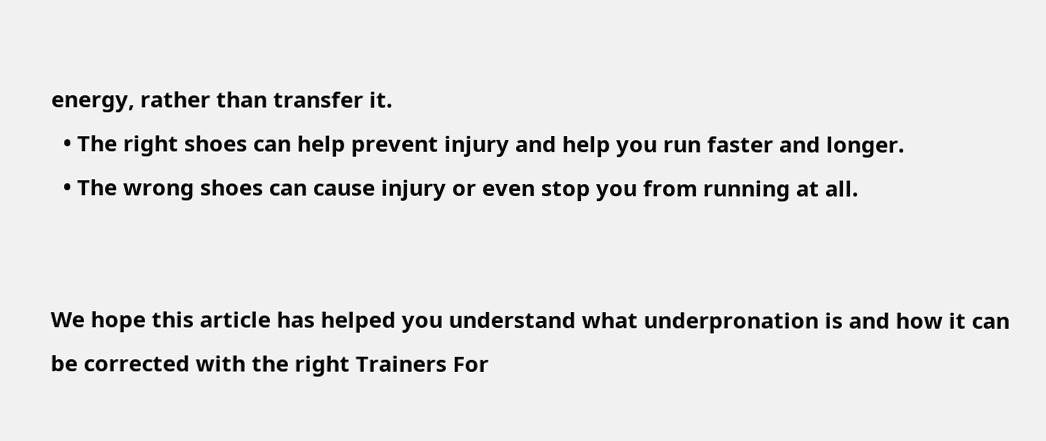energy, rather than transfer it.
  • The right shoes can help prevent injury and help you run faster and longer.
  • The wrong shoes can cause injury or even stop you from running at all.


We hope this article has helped you understand what underpronation is and how it can be corrected with the right Trainers For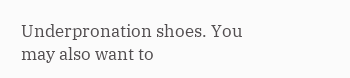Underpronation shoes. You may also want to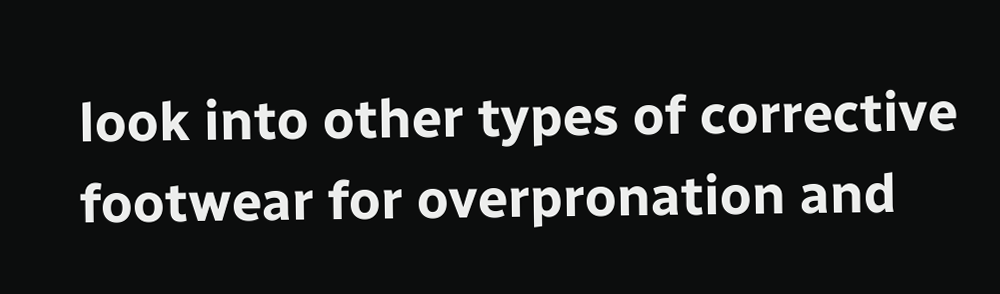look into other types of corrective footwear for overpronation and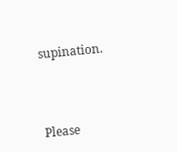supination.



Please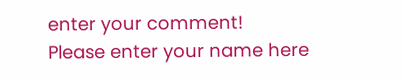enter your comment!
Please enter your name here